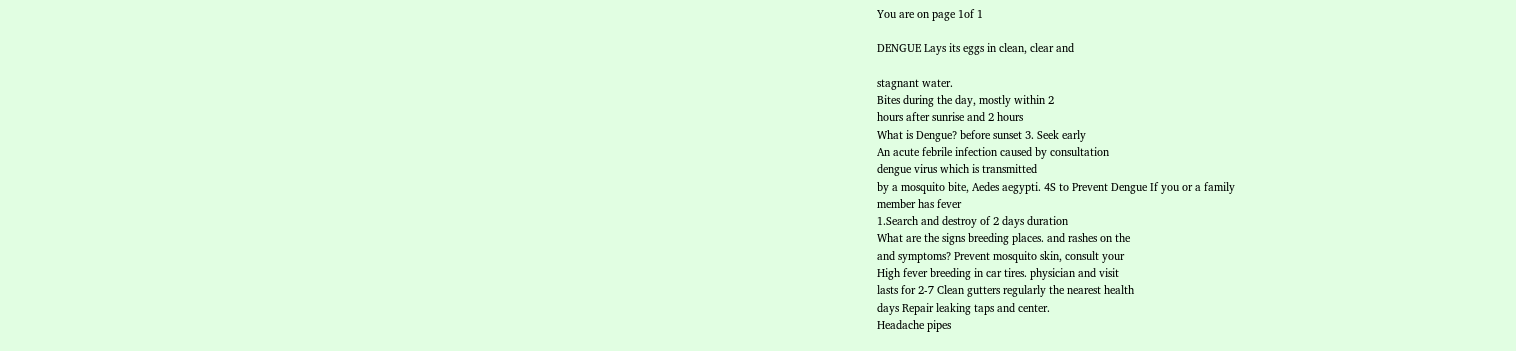You are on page 1of 1

DENGUE Lays its eggs in clean, clear and

stagnant water.
Bites during the day, mostly within 2
hours after sunrise and 2 hours
What is Dengue? before sunset 3. Seek early
An acute febrile infection caused by consultation
dengue virus which is transmitted
by a mosquito bite, Aedes aegypti. 4S to Prevent Dengue If you or a family
member has fever
1.Search and destroy of 2 days duration
What are the signs breeding places. and rashes on the
and symptoms? Prevent mosquito skin, consult your
High fever breeding in car tires. physician and visit
lasts for 2-7 Clean gutters regularly the nearest health
days Repair leaking taps and center.
Headache pipes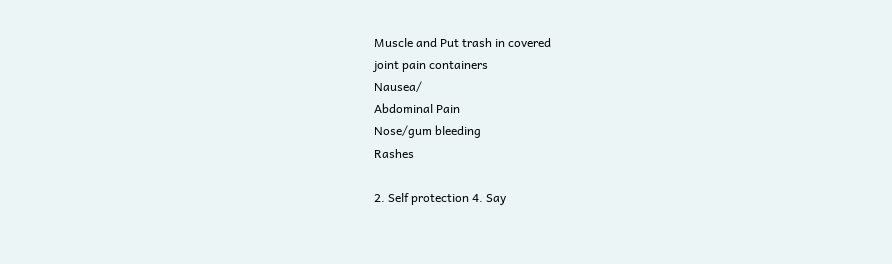Muscle and Put trash in covered
joint pain containers
Nausea/
Abdominal Pain
Nose/gum bleeding
Rashes

2. Self protection 4. Say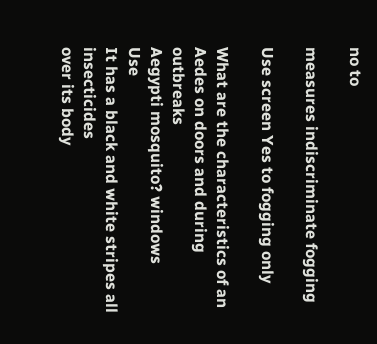no to

measures indiscriminate fogging

Use screen Yes to fogging only

What are the characteristics of an Aedes on doors and during outbreaks
Aegypti mosquito? windows
Use
It has a black and white stripes all insecticides
over its body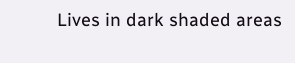Lives in dark shaded areas